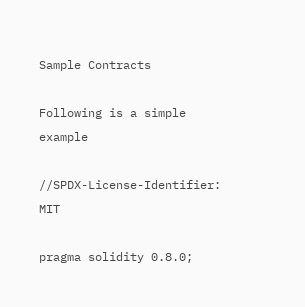Sample Contracts

Following is a simple example

//SPDX-License-Identifier: MIT

pragma solidity 0.8.0;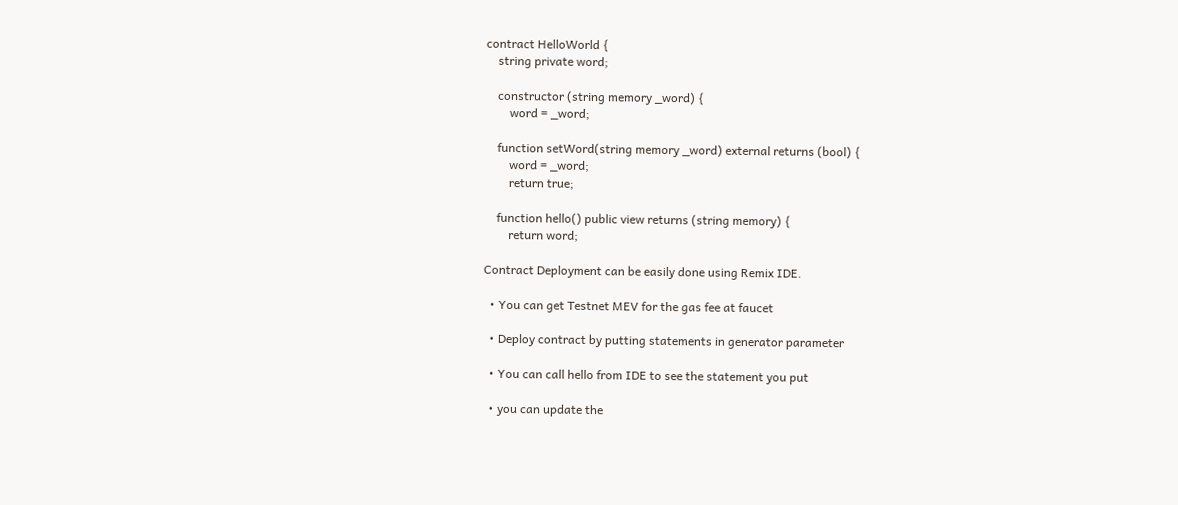contract HelloWorld {
    string private word;

    constructor (string memory _word) {
        word = _word;

    function setWord(string memory _word) external returns (bool) {
        word = _word;
        return true;

    function hello() public view returns (string memory) {
        return word;

Contract Deployment can be easily done using Remix IDE.

  • You can get Testnet MEV for the gas fee at faucet

  • Deploy contract by putting statements in generator parameter

  • You can call hello from IDE to see the statement you put

  • you can update the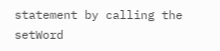statement by calling the setWord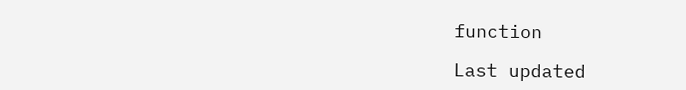function

Last updated